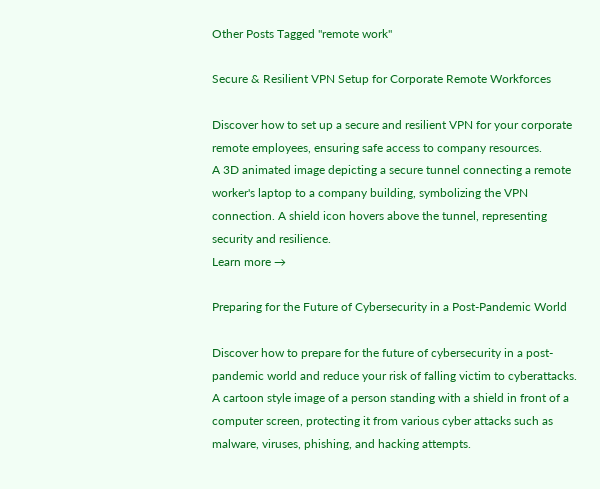Other Posts Tagged "remote work"

Secure & Resilient VPN Setup for Corporate Remote Workforces

Discover how to set up a secure and resilient VPN for your corporate remote employees, ensuring safe access to company resources.
A 3D animated image depicting a secure tunnel connecting a remote worker's laptop to a company building, symbolizing the VPN connection. A shield icon hovers above the tunnel, representing security and resilience.
Learn more →

Preparing for the Future of Cybersecurity in a Post-Pandemic World

Discover how to prepare for the future of cybersecurity in a post-pandemic world and reduce your risk of falling victim to cyberattacks.
A cartoon style image of a person standing with a shield in front of a computer screen, protecting it from various cyber attacks such as malware, viruses, phishing, and hacking attempts.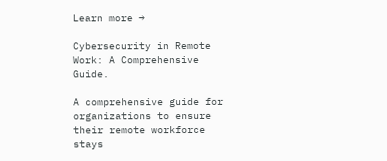Learn more →

Cybersecurity in Remote Work: A Comprehensive Guide.

A comprehensive guide for organizations to ensure their remote workforce stays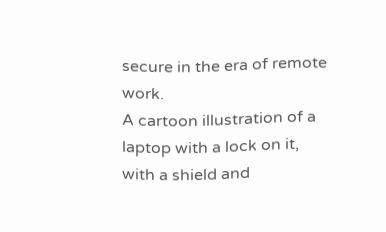secure in the era of remote work.
A cartoon illustration of a laptop with a lock on it, with a shield and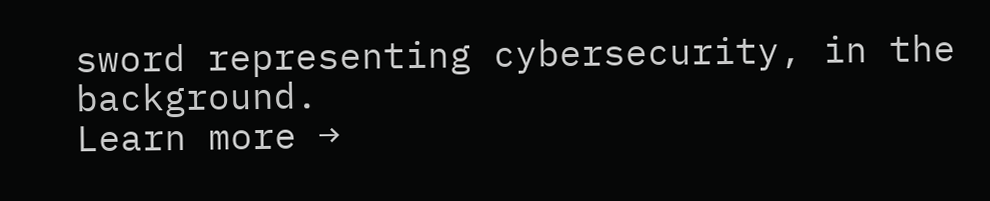sword representing cybersecurity, in the background.
Learn more →